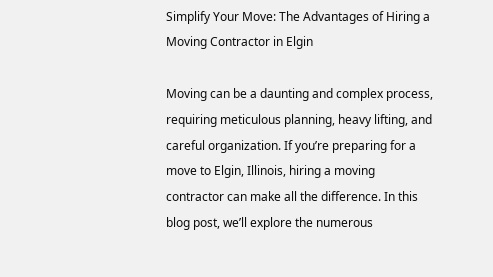Simplify Your Move: The Advantages of Hiring a Moving Contractor in Elgin

Moving can be a daunting and complex process, requiring meticulous planning, heavy lifting, and careful organization. If you’re preparing for a move to Elgin, Illinois, hiring a moving contractor can make all the difference. In this blog post, we’ll explore the numerous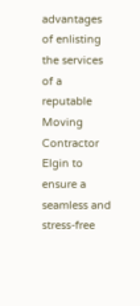advantages of enlisting the services of a reputable Moving Contractor  Elgin to ensure a seamless and stress-free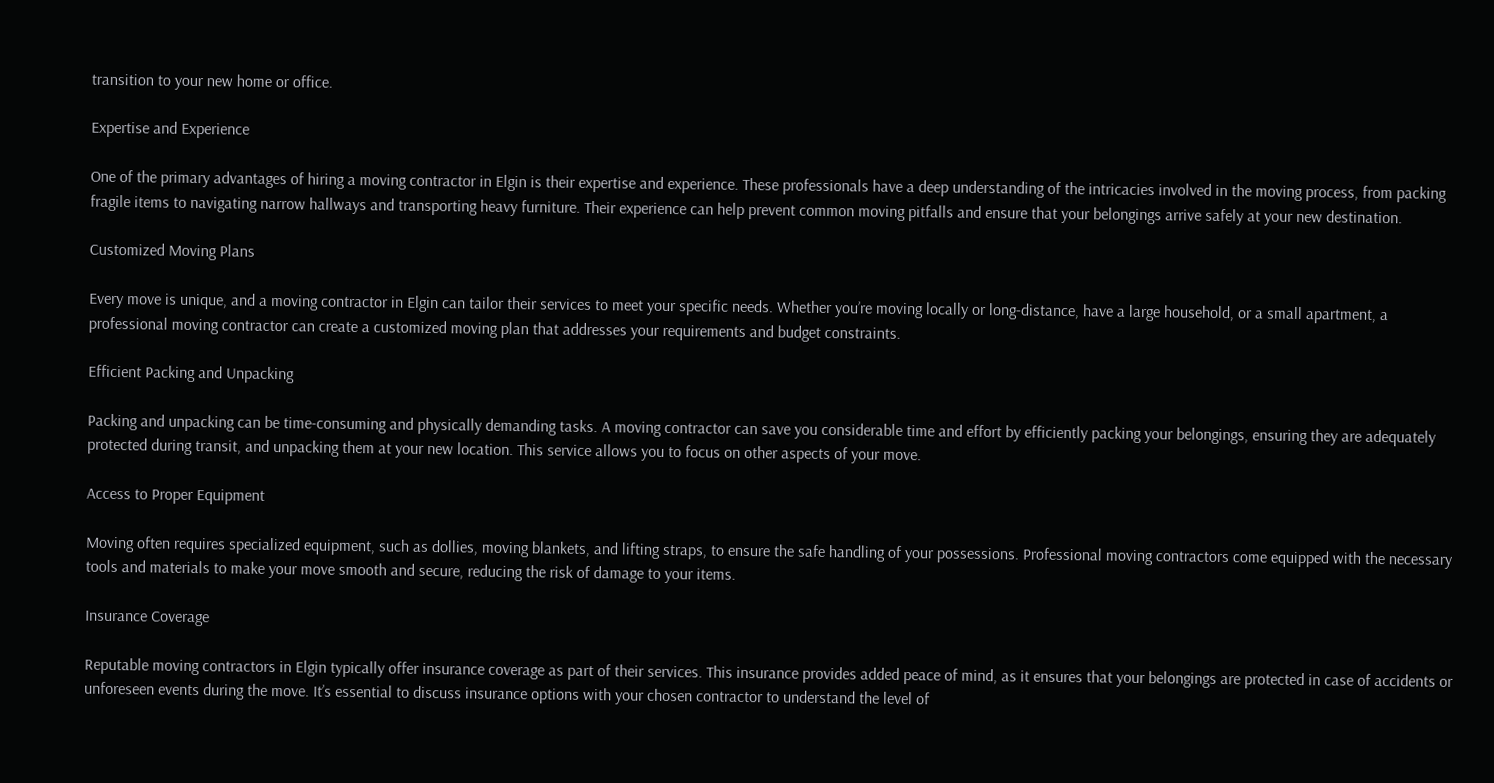transition to your new home or office.

Expertise and Experience

One of the primary advantages of hiring a moving contractor in Elgin is their expertise and experience. These professionals have a deep understanding of the intricacies involved in the moving process, from packing fragile items to navigating narrow hallways and transporting heavy furniture. Their experience can help prevent common moving pitfalls and ensure that your belongings arrive safely at your new destination.

Customized Moving Plans

Every move is unique, and a moving contractor in Elgin can tailor their services to meet your specific needs. Whether you’re moving locally or long-distance, have a large household, or a small apartment, a professional moving contractor can create a customized moving plan that addresses your requirements and budget constraints.

Efficient Packing and Unpacking

Packing and unpacking can be time-consuming and physically demanding tasks. A moving contractor can save you considerable time and effort by efficiently packing your belongings, ensuring they are adequately protected during transit, and unpacking them at your new location. This service allows you to focus on other aspects of your move.

Access to Proper Equipment

Moving often requires specialized equipment, such as dollies, moving blankets, and lifting straps, to ensure the safe handling of your possessions. Professional moving contractors come equipped with the necessary tools and materials to make your move smooth and secure, reducing the risk of damage to your items.

Insurance Coverage

Reputable moving contractors in Elgin typically offer insurance coverage as part of their services. This insurance provides added peace of mind, as it ensures that your belongings are protected in case of accidents or unforeseen events during the move. It’s essential to discuss insurance options with your chosen contractor to understand the level of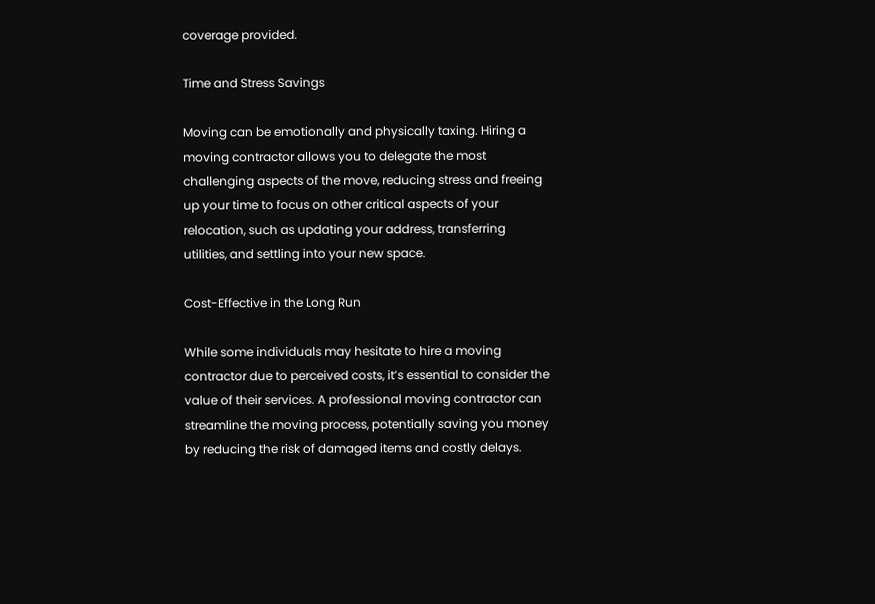coverage provided.

Time and Stress Savings

Moving can be emotionally and physically taxing. Hiring a moving contractor allows you to delegate the most challenging aspects of the move, reducing stress and freeing up your time to focus on other critical aspects of your relocation, such as updating your address, transferring utilities, and settling into your new space.

Cost-Effective in the Long Run

While some individuals may hesitate to hire a moving contractor due to perceived costs, it’s essential to consider the value of their services. A professional moving contractor can streamline the moving process, potentially saving you money by reducing the risk of damaged items and costly delays.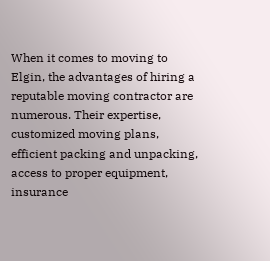When it comes to moving to Elgin, the advantages of hiring a reputable moving contractor are numerous. Their expertise, customized moving plans, efficient packing and unpacking, access to proper equipment, insurance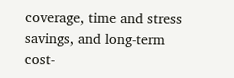coverage, time and stress savings, and long-term cost-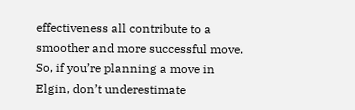effectiveness all contribute to a smoother and more successful move. So, if you’re planning a move in Elgin, don’t underestimate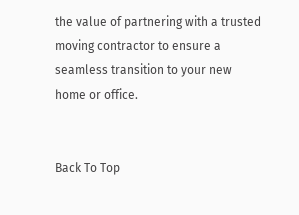the value of partnering with a trusted moving contractor to ensure a seamless transition to your new home or office.


Back To Top